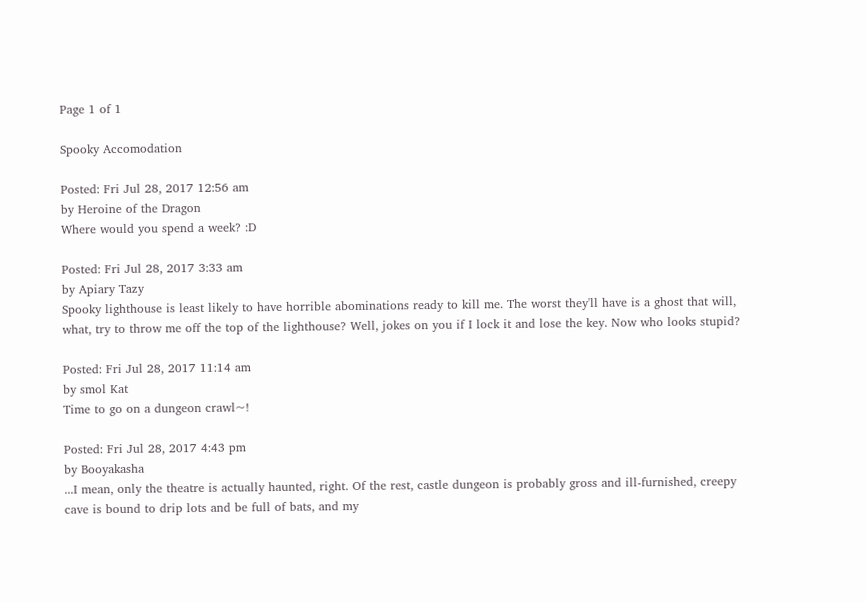Page 1 of 1

Spooky Accomodation

Posted: Fri Jul 28, 2017 12:56 am
by Heroine of the Dragon
Where would you spend a week? :D

Posted: Fri Jul 28, 2017 3:33 am
by Apiary Tazy
Spooky lighthouse is least likely to have horrible abominations ready to kill me. The worst they'll have is a ghost that will, what, try to throw me off the top of the lighthouse? Well, jokes on you if I lock it and lose the key. Now who looks stupid?

Posted: Fri Jul 28, 2017 11:14 am
by smol Kat
Time to go on a dungeon crawl~!

Posted: Fri Jul 28, 2017 4:43 pm
by Booyakasha
...I mean, only the theatre is actually haunted, right. Of the rest, castle dungeon is probably gross and ill-furnished, creepy cave is bound to drip lots and be full of bats, and my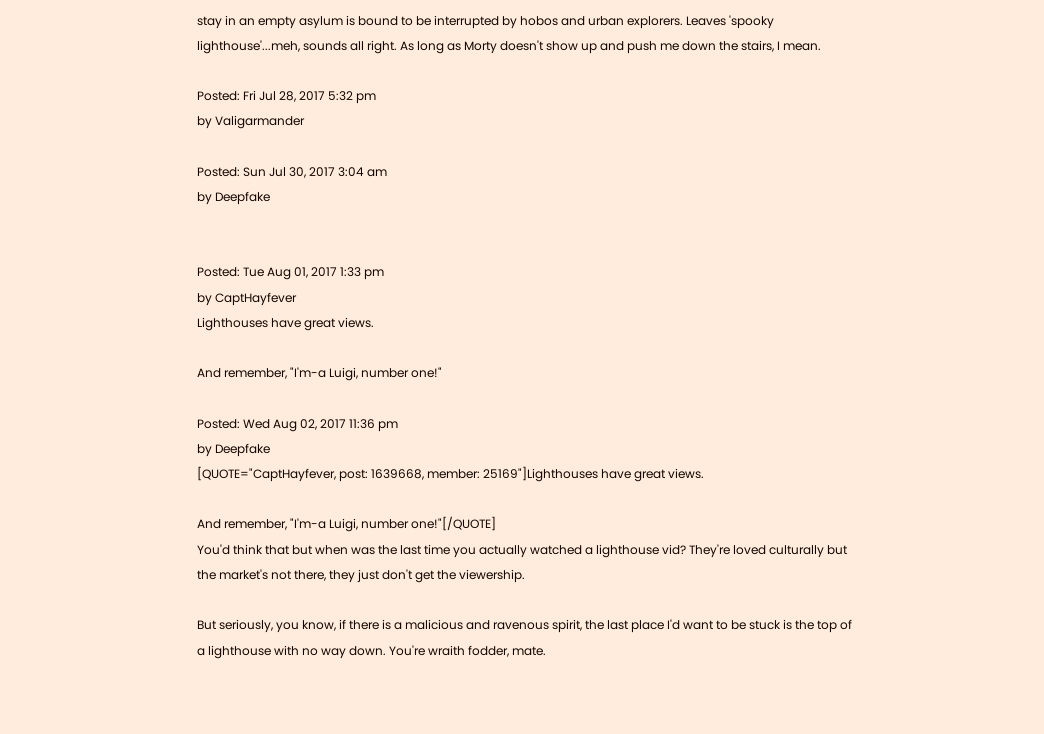stay in an empty asylum is bound to be interrupted by hobos and urban explorers. Leaves 'spooky lighthouse'...meh, sounds all right. As long as Morty doesn't show up and push me down the stairs, I mean.

Posted: Fri Jul 28, 2017 5:32 pm
by Valigarmander

Posted: Sun Jul 30, 2017 3:04 am
by Deepfake


Posted: Tue Aug 01, 2017 1:33 pm
by CaptHayfever
Lighthouses have great views.

And remember, "I'm-a Luigi, number one!"

Posted: Wed Aug 02, 2017 11:36 pm
by Deepfake
[QUOTE="CaptHayfever, post: 1639668, member: 25169"]Lighthouses have great views.

And remember, "I'm-a Luigi, number one!"[/QUOTE]
You'd think that but when was the last time you actually watched a lighthouse vid? They're loved culturally but the market's not there, they just don't get the viewership.

But seriously, you know, if there is a malicious and ravenous spirit, the last place I'd want to be stuck is the top of a lighthouse with no way down. You're wraith fodder, mate.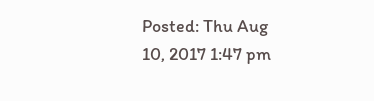Posted: Thu Aug 10, 2017 1:47 pm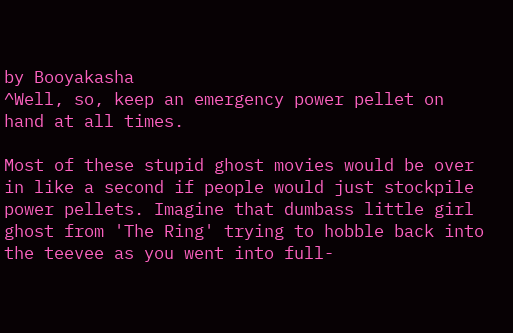by Booyakasha
^Well, so, keep an emergency power pellet on hand at all times.

Most of these stupid ghost movies would be over in like a second if people would just stockpile power pellets. Imagine that dumbass little girl ghost from 'The Ring' trying to hobble back into the teevee as you went into full-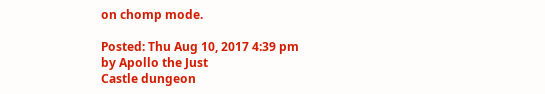on chomp mode.

Posted: Thu Aug 10, 2017 4:39 pm
by Apollo the Just
Castle dungeon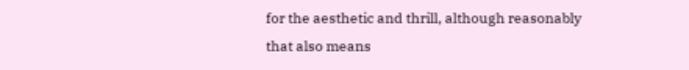for the aesthetic and thrill, although reasonably that also means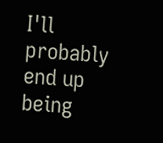I'll probably end up being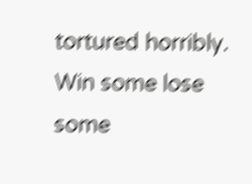tortured horribly. Win some lose some